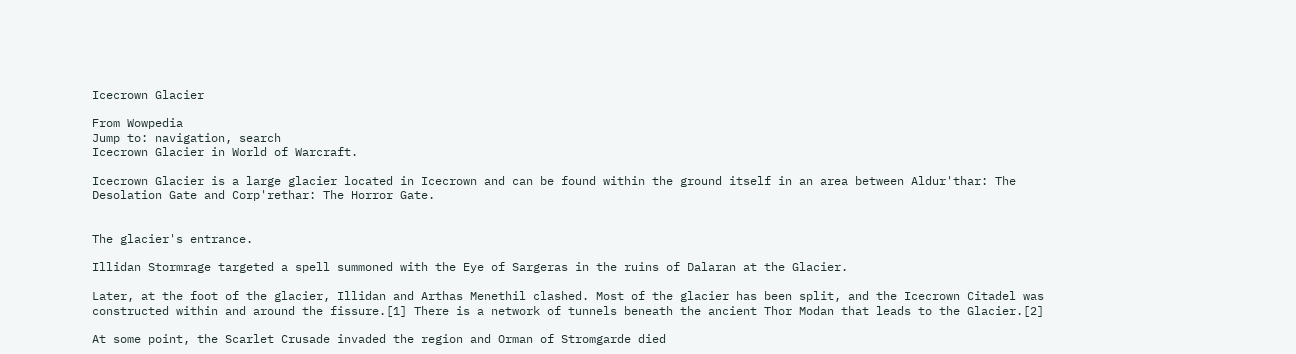Icecrown Glacier

From Wowpedia
Jump to: navigation, search
Icecrown Glacier in World of Warcraft.

Icecrown Glacier is a large glacier located in Icecrown and can be found within the ground itself in an area between Aldur'thar: The Desolation Gate and Corp'rethar: The Horror Gate.


The glacier's entrance.

Illidan Stormrage targeted a spell summoned with the Eye of Sargeras in the ruins of Dalaran at the Glacier.

Later, at the foot of the glacier, Illidan and Arthas Menethil clashed. Most of the glacier has been split, and the Icecrown Citadel was constructed within and around the fissure.[1] There is a network of tunnels beneath the ancient Thor Modan that leads to the Glacier.[2]

At some point, the Scarlet Crusade invaded the region and Orman of Stromgarde died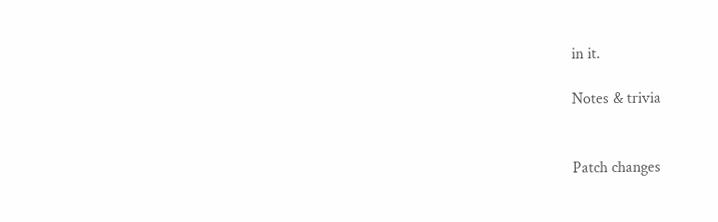in it.

Notes & trivia


Patch changes